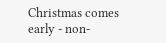Christmas comes early - non-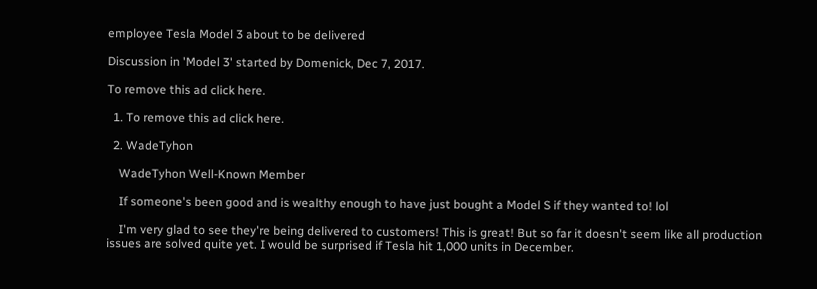employee Tesla Model 3 about to be delivered

Discussion in 'Model 3' started by Domenick, Dec 7, 2017.

To remove this ad click here.

  1. To remove this ad click here.

  2. WadeTyhon

    WadeTyhon Well-Known Member

    If someone's been good and is wealthy enough to have just bought a Model S if they wanted to! lol

    I'm very glad to see they're being delivered to customers! This is great! But so far it doesn't seem like all production issues are solved quite yet. I would be surprised if Tesla hit 1,000 units in December.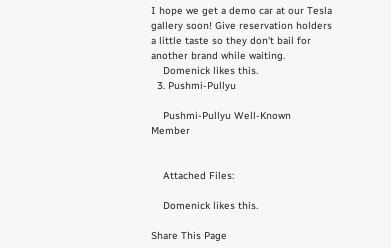I hope we get a demo car at our Tesla gallery soon! Give reservation holders a little taste so they don't bail for another brand while waiting.
    Domenick likes this.
  3. Pushmi-Pullyu

    Pushmi-Pullyu Well-Known Member


    Attached Files:

    Domenick likes this.

Share This Page